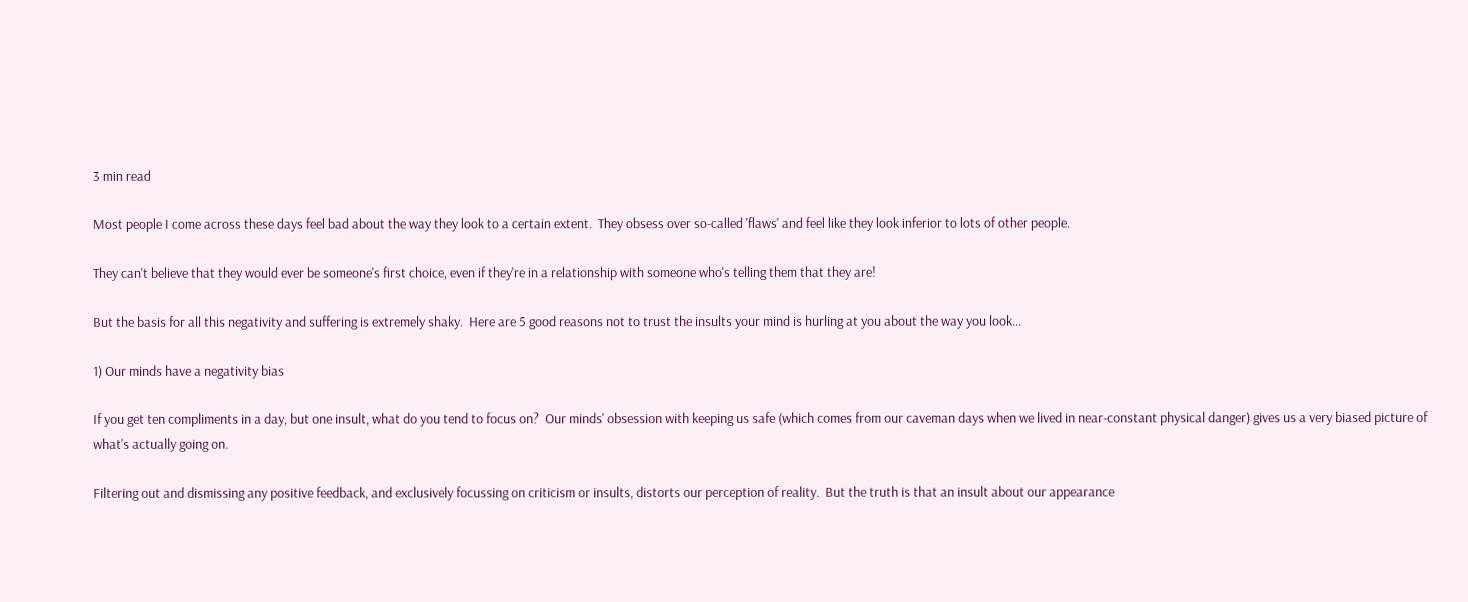3 min read

Most people I come across these days feel bad about the way they look to a certain extent.  They obsess over so-called 'flaws' and feel like they look inferior to lots of other people.

They can't believe that they would ever be someone's first choice, even if they're in a relationship with someone who's telling them that they are!

But the basis for all this negativity and suffering is extremely shaky.  Here are 5 good reasons not to trust the insults your mind is hurling at you about the way you look...

1) Our minds have a negativity bias

If you get ten compliments in a day, but one insult, what do you tend to focus on?  Our minds' obsession with keeping us safe (which comes from our caveman days when we lived in near-constant physical danger) gives us a very biased picture of what's actually going on.

Filtering out and dismissing any positive feedback, and exclusively focussing on criticism or insults, distorts our perception of reality.  But the truth is that an insult about our appearance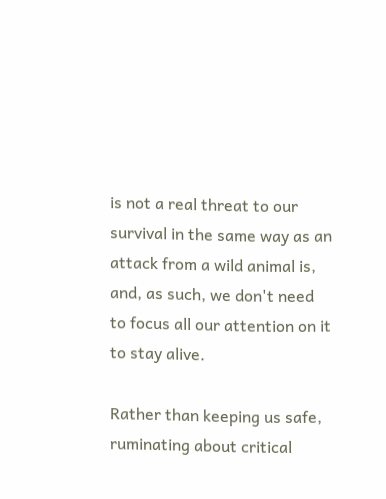is not a real threat to our survival in the same way as an attack from a wild animal is, and, as such, we don't need to focus all our attention on it to stay alive.

Rather than keeping us safe, ruminating about critical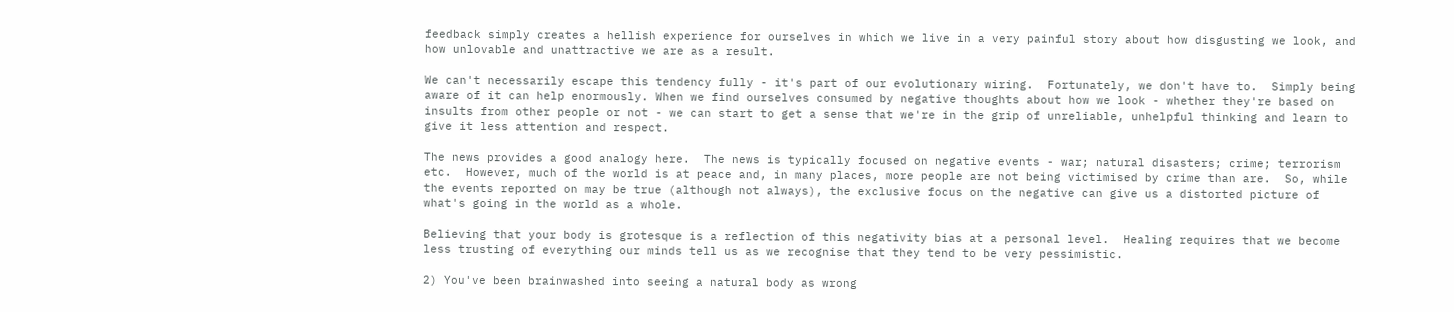feedback simply creates a hellish experience for ourselves in which we live in a very painful story about how disgusting we look, and how unlovable and unattractive we are as a result.

We can't necessarily escape this tendency fully - it's part of our evolutionary wiring.  Fortunately, we don't have to.  Simply being aware of it can help enormously. When we find ourselves consumed by negative thoughts about how we look - whether they're based on insults from other people or not - we can start to get a sense that we're in the grip of unreliable, unhelpful thinking and learn to give it less attention and respect.

The news provides a good analogy here.  The news is typically focused on negative events - war; natural disasters; crime; terrorism etc.  However, much of the world is at peace and, in many places, more people are not being victimised by crime than are.  So, while the events reported on may be true (although not always), the exclusive focus on the negative can give us a distorted picture of what's going in the world as a whole.

Believing that your body is grotesque is a reflection of this negativity bias at a personal level.  Healing requires that we become less trusting of everything our minds tell us as we recognise that they tend to be very pessimistic.

2) You've been brainwashed into seeing a natural body as wrong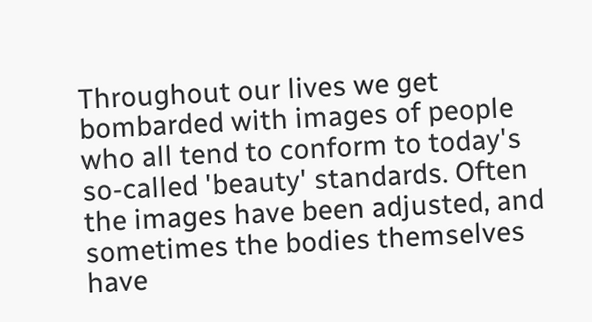Throughout our lives we get bombarded with images of people who all tend to conform to today's so-called 'beauty' standards. Often the images have been adjusted, and sometimes the bodies themselves have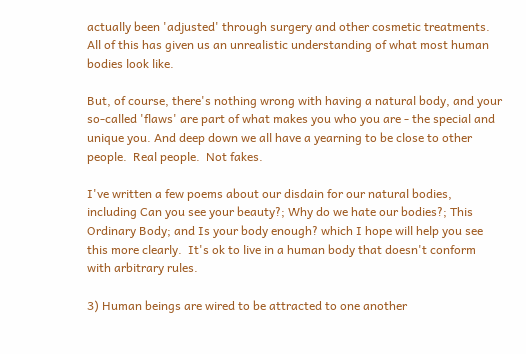actually been 'adjusted' through surgery and other cosmetic treatments.  All of this has given us an unrealistic understanding of what most human bodies look like.

But, of course, there's nothing wrong with having a natural body, and your so-called 'flaws' are part of what makes you who you are - the special and unique you. And deep down we all have a yearning to be close to other people.  Real people.  Not fakes.

I've written a few poems about our disdain for our natural bodies, including Can you see your beauty?; Why do we hate our bodies?; This Ordinary Body; and Is your body enough? which I hope will help you see this more clearly.  It's ok to live in a human body that doesn't conform with arbitrary rules.

3) Human beings are wired to be attracted to one another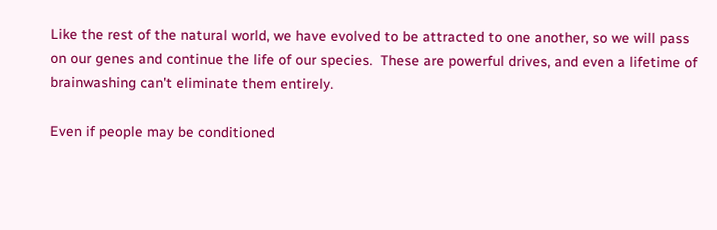Like the rest of the natural world, we have evolved to be attracted to one another, so we will pass on our genes and continue the life of our species.  These are powerful drives, and even a lifetime of brainwashing can't eliminate them entirely.

Even if people may be conditioned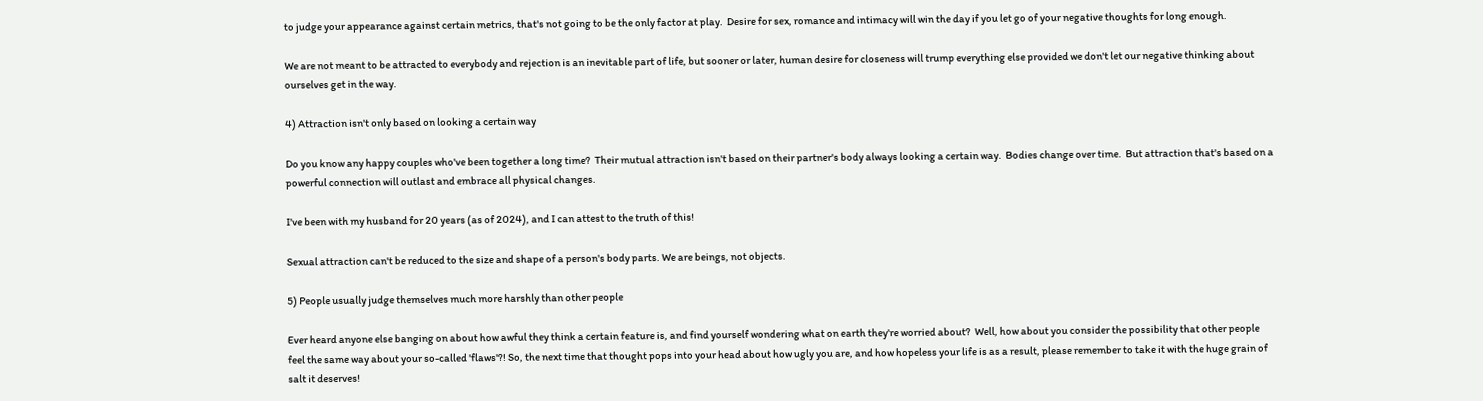to judge your appearance against certain metrics, that's not going to be the only factor at play.  Desire for sex, romance and intimacy will win the day if you let go of your negative thoughts for long enough.

We are not meant to be attracted to everybody and rejection is an inevitable part of life, but sooner or later, human desire for closeness will trump everything else provided we don't let our negative thinking about ourselves get in the way.

4) Attraction isn't only based on looking a certain way

Do you know any happy couples who've been together a long time?  Their mutual attraction isn't based on their partner's body always looking a certain way.  Bodies change over time.  But attraction that's based on a powerful connection will outlast and embrace all physical changes.

I've been with my husband for 20 years (as of 2024), and I can attest to the truth of this!

Sexual attraction can't be reduced to the size and shape of a person's body parts. We are beings, not objects.

5) People usually judge themselves much more harshly than other people

Ever heard anyone else banging on about how awful they think a certain feature is, and find yourself wondering what on earth they're worried about?  Well, how about you consider the possibility that other people feel the same way about your so-called 'flaws'?! So, the next time that thought pops into your head about how ugly you are, and how hopeless your life is as a result, please remember to take it with the huge grain of salt it deserves!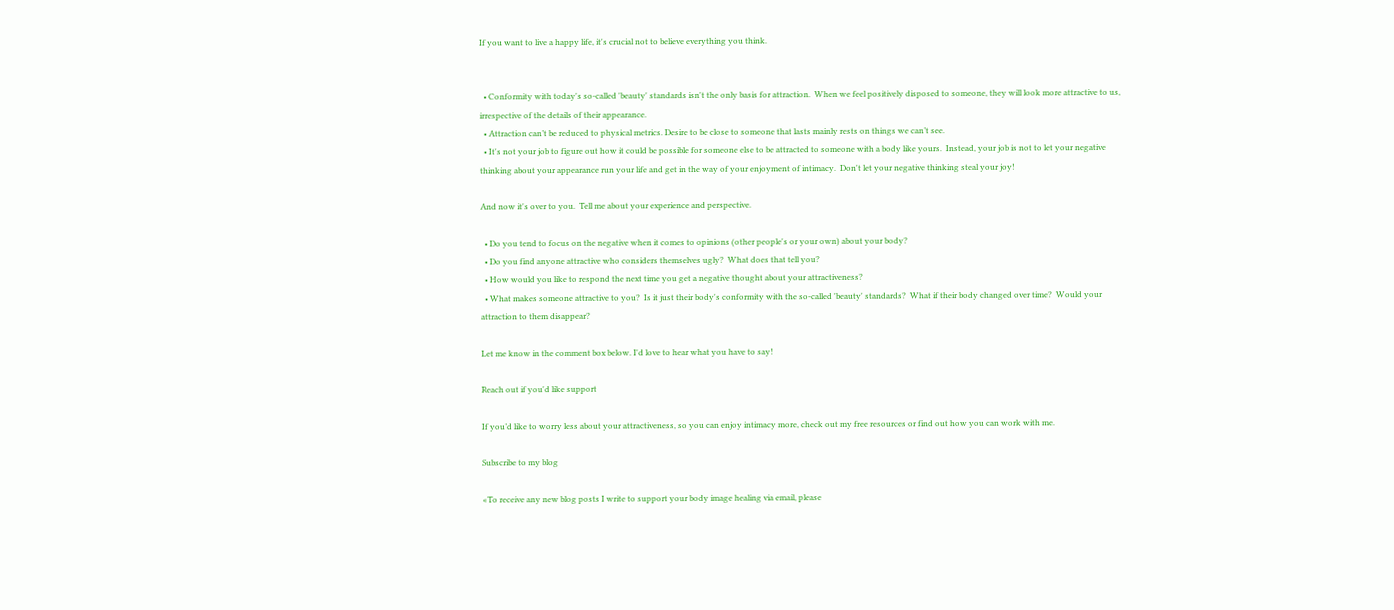If you want to live a happy life, it's crucial not to believe everything you think.


  • Conformity with today's so-called 'beauty' standards isn't the only basis for attraction.  When we feel positively disposed to someone, they will look more attractive to us, irrespective of the details of their appearance.
  • Attraction can’t be reduced to physical metrics. Desire to be close to someone that lasts mainly rests on things we can’t see.
  • It's not your job to figure out how it could be possible for someone else to be attracted to someone with a body like yours.  Instead, your job is not to let your negative thinking about your appearance run your life and get in the way of your enjoyment of intimacy.  Don't let your negative thinking steal your joy!

And now it's over to you.  Tell me about your experience and perspective.

  • Do you tend to focus on the negative when it comes to opinions (other people's or your own) about your body?
  • Do you find anyone attractive who considers themselves ugly?  What does that tell you?
  • How would you like to respond the next time you get a negative thought about your attractiveness?
  • What makes someone attractive to you?  Is it just their body's conformity with the so-called 'beauty' standards?  What if their body changed over time?  Would your attraction to them disappear?

Let me know in the comment box below. I'd love to hear what you have to say!

Reach out if you'd like support

If you’d like to worry less about your attractiveness, so you can enjoy intimacy more, check out my free resources or find out how you can work with me.

Subscribe to my blog

«To receive any new blog posts I write to support your body image healing via email, please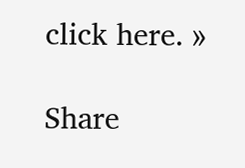click here. »

Share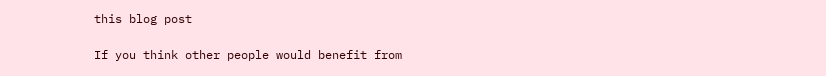this blog post

If you think other people would benefit from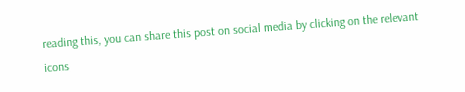reading this, you can share this post on social media by clicking on the relevant icons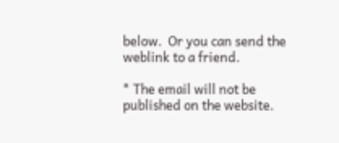below.  Or you can send the weblink to a friend.

* The email will not be published on the website.